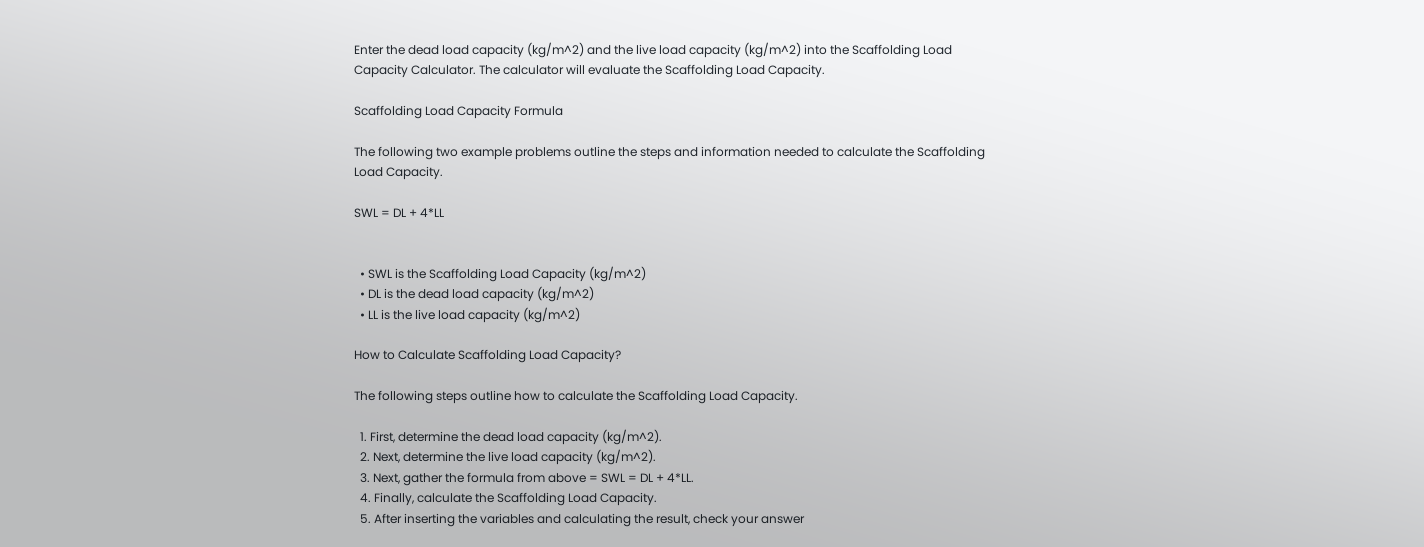Enter the dead load capacity (kg/m^2) and the live load capacity (kg/m^2) into the Scaffolding Load Capacity Calculator. The calculator will evaluate the Scaffolding Load Capacity.

Scaffolding Load Capacity Formula

The following two example problems outline the steps and information needed to calculate the Scaffolding Load Capacity.

SWL = DL + 4*LL


  • SWL is the Scaffolding Load Capacity (kg/m^2)
  • DL is the dead load capacity (kg/m^2)
  • LL is the live load capacity (kg/m^2)

How to Calculate Scaffolding Load Capacity?

The following steps outline how to calculate the Scaffolding Load Capacity.

  1. First, determine the dead load capacity (kg/m^2).
  2. Next, determine the live load capacity (kg/m^2).
  3. Next, gather the formula from above = SWL = DL + 4*LL.
  4. Finally, calculate the Scaffolding Load Capacity.
  5. After inserting the variables and calculating the result, check your answer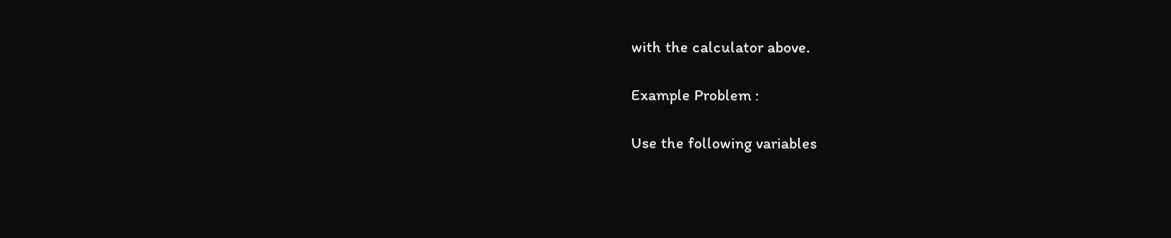with the calculator above.

Example Problem :

Use the following variables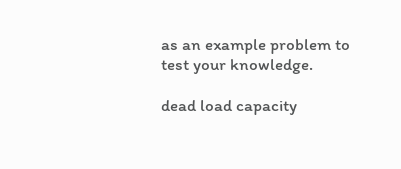as an example problem to test your knowledge.

dead load capacity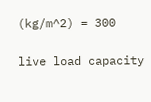(kg/m^2) = 300

live load capacity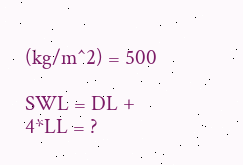(kg/m^2) = 500

SWL = DL + 4*LL = ?